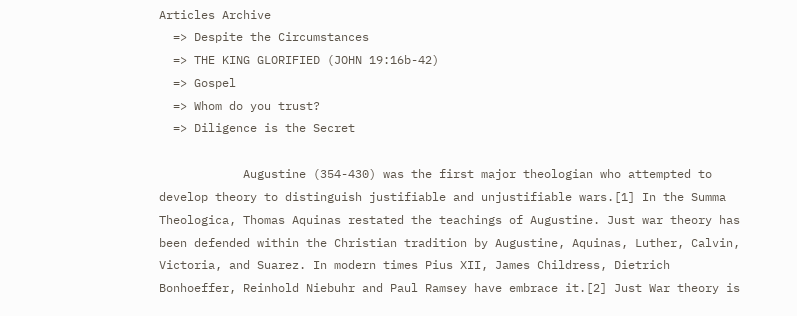Articles Archive
  => Despite the Circumstances
  => THE KING GLORIFIED (JOHN 19:16b-42)
  => Gospel
  => Whom do you trust?
  => Diligence is the Secret

            Augustine (354-430) was the first major theologian who attempted to develop theory to distinguish justifiable and unjustifiable wars.[1] In the Summa Theologica, Thomas Aquinas restated the teachings of Augustine. Just war theory has been defended within the Christian tradition by Augustine, Aquinas, Luther, Calvin, Victoria, and Suarez. In modern times Pius XII, James Childress, Dietrich Bonhoeffer, Reinhold Niebuhr and Paul Ramsey have embrace it.[2] Just War theory is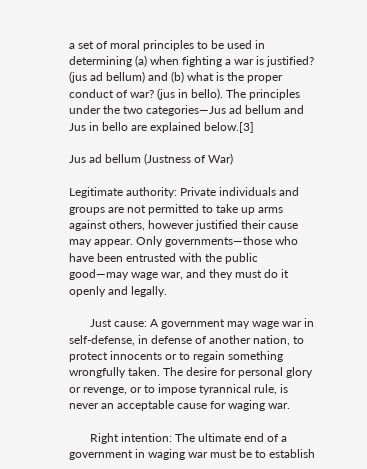a set of moral principles to be used in determining (a) when fighting a war is justified? (jus ad bellum) and (b) what is the proper conduct of war? (jus in bello). The principles under the two categories—Jus ad bellum and Jus in bello are explained below.[3]

Jus ad bellum (Justness of War)

Legitimate authority: Private individuals and groups are not permitted to take up arms against others, however justified their cause may appear. Only governments—those who have been entrusted with the public good—may wage war, and they must do it openly and legally.

       Just cause: A government may wage war in self-defense, in defense of another nation, to protect innocents or to regain something wrongfully taken. The desire for personal glory or revenge, or to impose tyrannical rule, is never an acceptable cause for waging war.

       Right intention: The ultimate end of a government in waging war must be to establish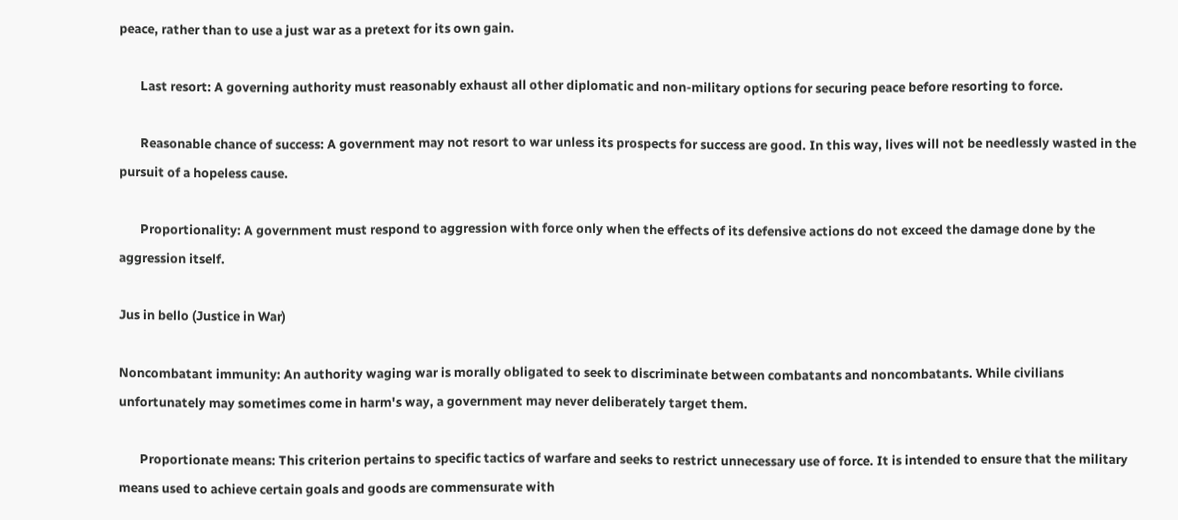peace, rather than to use a just war as a pretext for its own gain.

       Last resort: A governing authority must reasonably exhaust all other diplomatic and non-military options for securing peace before resorting to force.

       Reasonable chance of success: A government may not resort to war unless its prospects for success are good. In this way, lives will not be needlessly wasted in the pursuit of a hopeless cause.

       Proportionality: A government must respond to aggression with force only when the effects of its defensive actions do not exceed the damage done by the aggression itself.

Jus in bello (Justice in War)

Noncombatant immunity: An authority waging war is morally obligated to seek to discriminate between combatants and noncombatants. While civilians unfortunately may sometimes come in harm's way, a government may never deliberately target them.

       Proportionate means: This criterion pertains to specific tactics of warfare and seeks to restrict unnecessary use of force. It is intended to ensure that the military means used to achieve certain goals and goods are commensurate with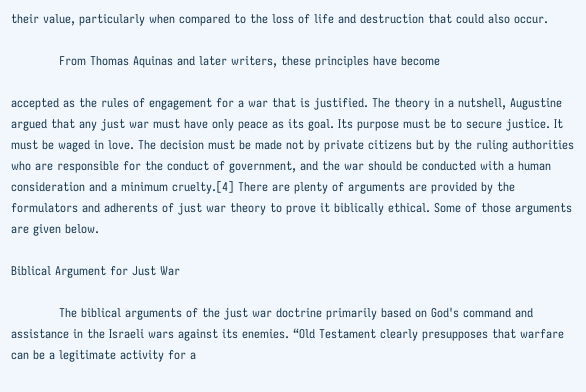their value, particularly when compared to the loss of life and destruction that could also occur.

            From Thomas Aquinas and later writers, these principles have become

accepted as the rules of engagement for a war that is justified. The theory in a nutshell, Augustine argued that any just war must have only peace as its goal. Its purpose must be to secure justice. It must be waged in love. The decision must be made not by private citizens but by the ruling authorities who are responsible for the conduct of government, and the war should be conducted with a human consideration and a minimum cruelty.[4] There are plenty of arguments are provided by the formulators and adherents of just war theory to prove it biblically ethical. Some of those arguments are given below.

Biblical Argument for Just War

            The biblical arguments of the just war doctrine primarily based on God's command and assistance in the Israeli wars against its enemies. “Old Testament clearly presupposes that warfare can be a legitimate activity for a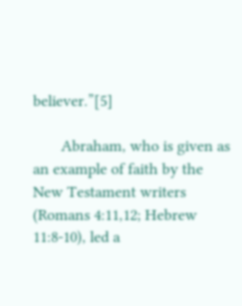believer.”[5]

       Abraham, who is given as an example of faith by the New Testament writers (Romans 4:11,12; Hebrew 11:8-10), led a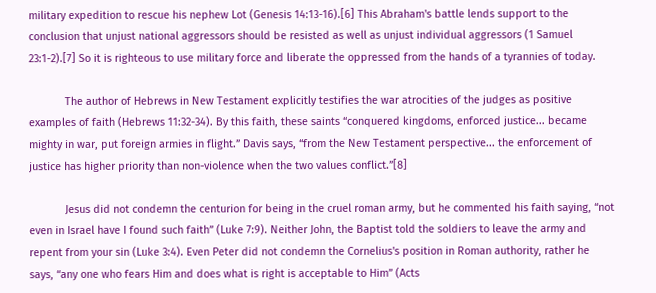military expedition to rescue his nephew Lot (Genesis 14:13-16).[6] This Abraham's battle lends support to the conclusion that unjust national aggressors should be resisted as well as unjust individual aggressors (1 Samuel 23:1-2).[7] So it is righteous to use military force and liberate the oppressed from the hands of a tyrannies of today.

            The author of Hebrews in New Testament explicitly testifies the war atrocities of the judges as positive examples of faith (Hebrews 11:32-34). By this faith, these saints “conquered kingdoms, enforced justice... became mighty in war, put foreign armies in flight.” Davis says, “from the New Testament perspective... the enforcement of justice has higher priority than non-violence when the two values conflict.”[8]

            Jesus did not condemn the centurion for being in the cruel roman army, but he commented his faith saying, “not even in Israel have I found such faith” (Luke 7:9). Neither John, the Baptist told the soldiers to leave the army and repent from your sin (Luke 3:4). Even Peter did not condemn the Cornelius's position in Roman authority, rather he says, “any one who fears Him and does what is right is acceptable to Him” (Acts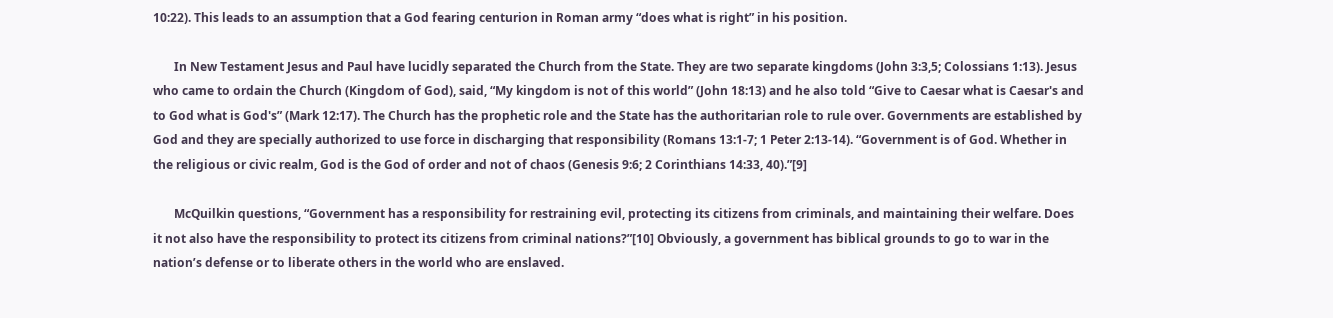10:22). This leads to an assumption that a God fearing centurion in Roman army “does what is right” in his position.

       In New Testament Jesus and Paul have lucidly separated the Church from the State. They are two separate kingdoms (John 3:3,5; Colossians 1:13). Jesus who came to ordain the Church (Kingdom of God), said, “My kingdom is not of this world” (John 18:13) and he also told “Give to Caesar what is Caesar's and to God what is God's” (Mark 12:17). The Church has the prophetic role and the State has the authoritarian role to rule over. Governments are established by God and they are specially authorized to use force in discharging that responsibility (Romans 13:1-7; 1 Peter 2:13-14). “Government is of God. Whether in the religious or civic realm, God is the God of order and not of chaos (Genesis 9:6; 2 Corinthians 14:33, 40).”[9]

       McQuilkin questions, “Government has a responsibility for restraining evil, protecting its citizens from criminals, and maintaining their welfare. Does it not also have the responsibility to protect its citizens from criminal nations?”[10] Obviously, a government has biblical grounds to go to war in the nation’s defense or to liberate others in the world who are enslaved.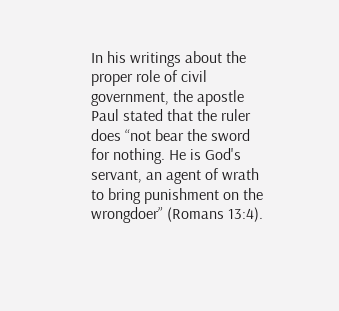In his writings about the proper role of civil government, the apostle Paul stated that the ruler does “not bear the sword for nothing. He is God's servant, an agent of wrath to bring punishment on the wrongdoer” (Romans 13:4).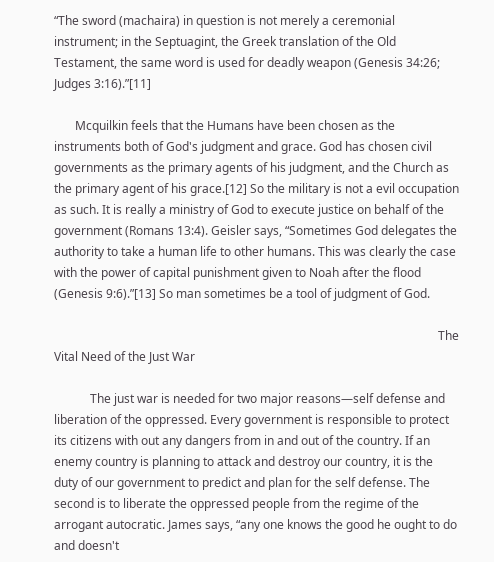“The sword (machaira) in question is not merely a ceremonial instrument; in the Septuagint, the Greek translation of the Old Testament, the same word is used for deadly weapon (Genesis 34:26; Judges 3:16).”[11]

       Mcquilkin feels that the Humans have been chosen as the instruments both of God's judgment and grace. God has chosen civil governments as the primary agents of his judgment, and the Church as the primary agent of his grace.[12] So the military is not a evil occupation as such. It is really a ministry of God to execute justice on behalf of the government (Romans 13:4). Geisler says, “Sometimes God delegates the authority to take a human life to other humans. This was clearly the case with the power of capital punishment given to Noah after the flood (Genesis 9:6).”[13] So man sometimes be a tool of judgment of God.

                                                                                                                                The Vital Need of the Just War

            The just war is needed for two major reasons—self defense and liberation of the oppressed. Every government is responsible to protect its citizens with out any dangers from in and out of the country. If an enemy country is planning to attack and destroy our country, it is the duty of our government to predict and plan for the self defense. The second is to liberate the oppressed people from the regime of the arrogant autocratic. James says, “any one knows the good he ought to do and doesn't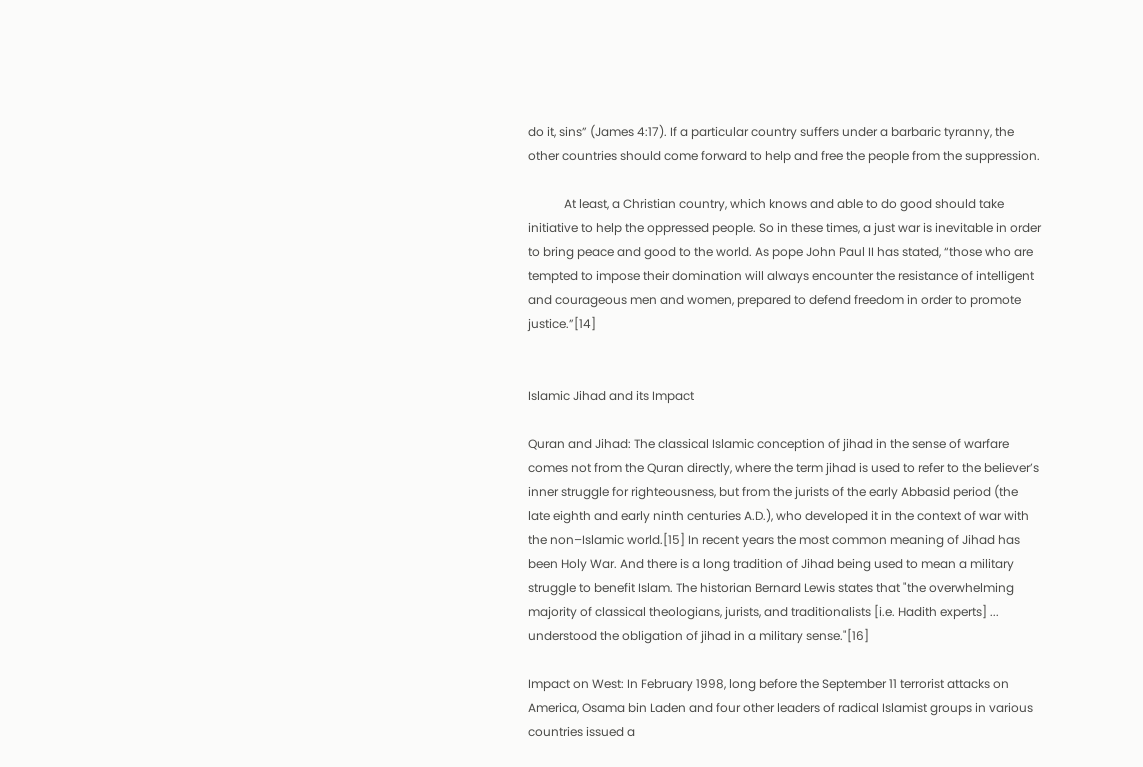do it, sins” (James 4:17). If a particular country suffers under a barbaric tyranny, the other countries should come forward to help and free the people from the suppression.

            At least, a Christian country, which knows and able to do good should take initiative to help the oppressed people. So in these times, a just war is inevitable in order to bring peace and good to the world. As pope John Paul II has stated, “those who are tempted to impose their domination will always encounter the resistance of intelligent and courageous men and women, prepared to defend freedom in order to promote justice.”[14]


Islamic Jihad and its Impact

Quran and Jihad: The classical Islamic conception of jihad in the sense of warfare comes not from the Quran directly, where the term jihad is used to refer to the believer’s inner struggle for righteousness, but from the jurists of the early Abbasid period (the late eighth and early ninth centuries A.D.), who developed it in the context of war with the non–Islamic world.[15] In recent years the most common meaning of Jihad has been Holy War. And there is a long tradition of Jihad being used to mean a military struggle to benefit Islam. The historian Bernard Lewis states that "the overwhelming majority of classical theologians, jurists, and traditionalists [i.e. Hadith experts] ... understood the obligation of jihad in a military sense."[16]

Impact on West: In February 1998, long before the September 11 terrorist attacks on America, Osama bin Laden and four other leaders of radical Islamist groups in various countries issued a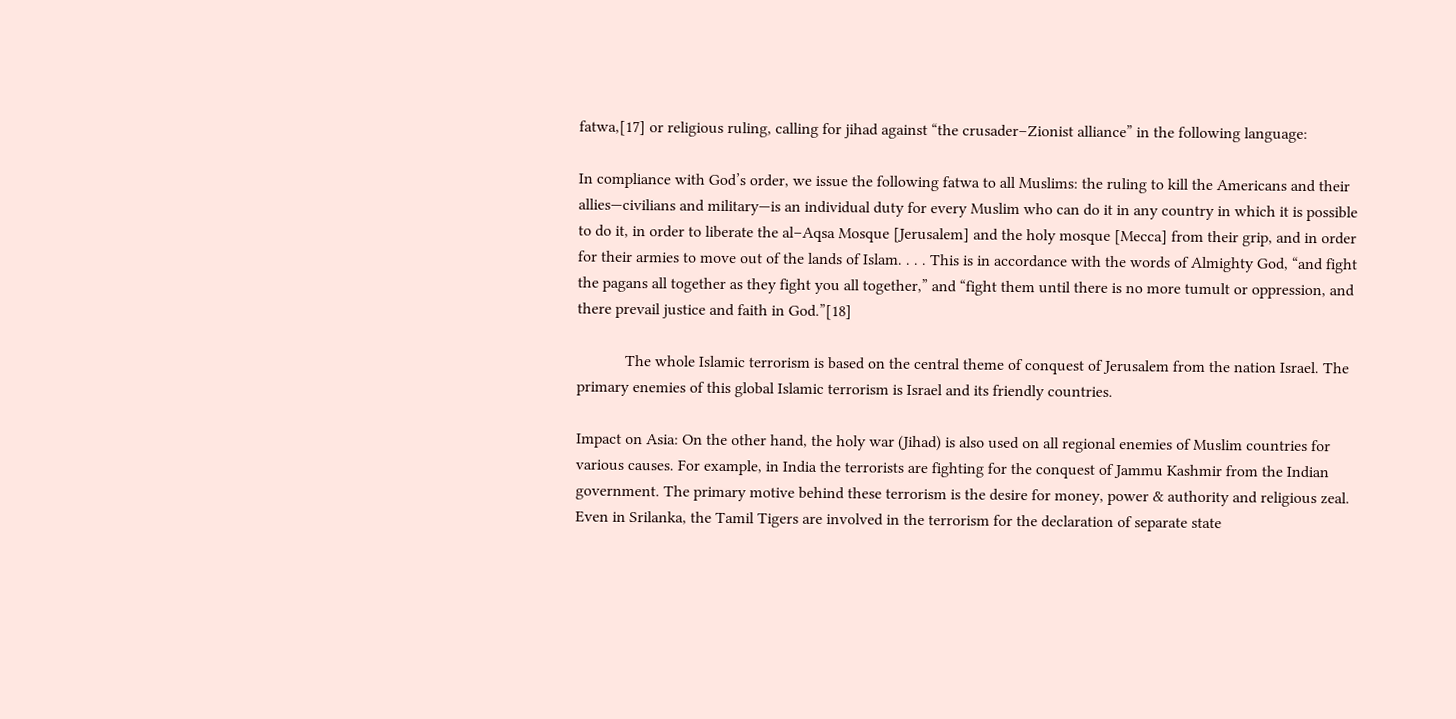fatwa,[17] or religious ruling, calling for jihad against “the crusader–Zionist alliance” in the following language:

In compliance with God’s order, we issue the following fatwa to all Muslims: the ruling to kill the Americans and their allies—civilians and military—is an individual duty for every Muslim who can do it in any country in which it is possible to do it, in order to liberate the al–Aqsa Mosque [Jerusalem] and the holy mosque [Mecca] from their grip, and in order for their armies to move out of the lands of Islam. . . . This is in accordance with the words of Almighty God, “and fight the pagans all together as they fight you all together,” and “fight them until there is no more tumult or oppression, and there prevail justice and faith in God.”[18]

            The whole Islamic terrorism is based on the central theme of conquest of Jerusalem from the nation Israel. The primary enemies of this global Islamic terrorism is Israel and its friendly countries.

Impact on Asia: On the other hand, the holy war (Jihad) is also used on all regional enemies of Muslim countries for various causes. For example, in India the terrorists are fighting for the conquest of Jammu Kashmir from the Indian government. The primary motive behind these terrorism is the desire for money, power & authority and religious zeal. Even in Srilanka, the Tamil Tigers are involved in the terrorism for the declaration of separate state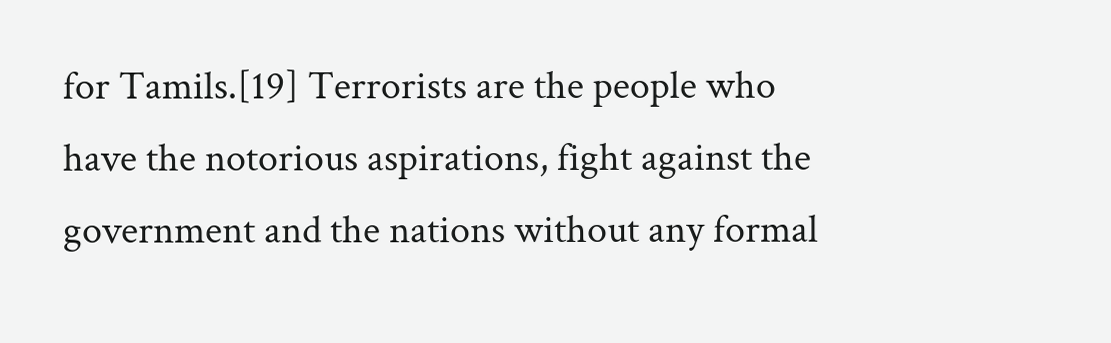for Tamils.[19] Terrorists are the people who have the notorious aspirations, fight against the government and the nations without any formal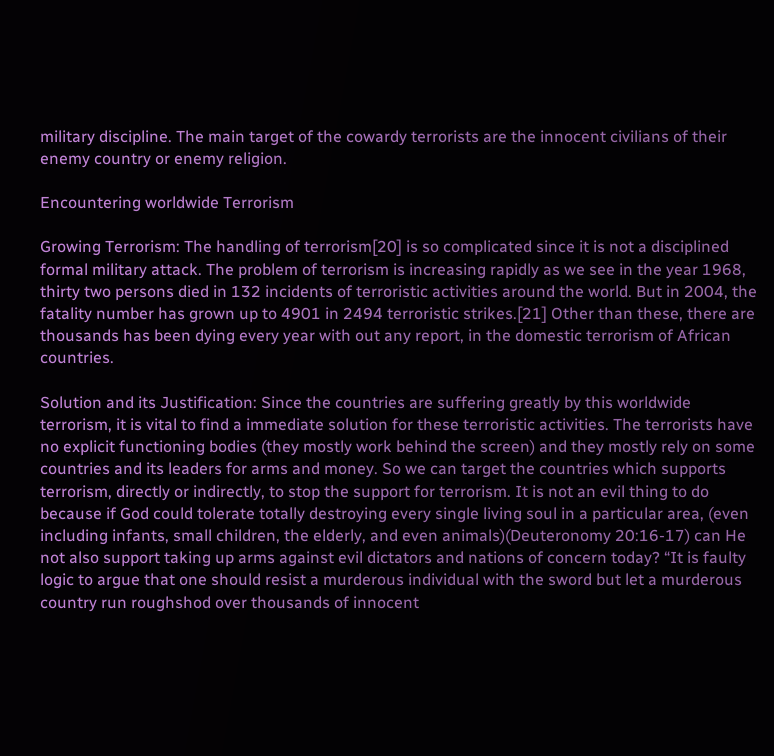military discipline. The main target of the cowardy terrorists are the innocent civilians of their enemy country or enemy religion.

Encountering worldwide Terrorism

Growing Terrorism: The handling of terrorism[20] is so complicated since it is not a disciplined formal military attack. The problem of terrorism is increasing rapidly as we see in the year 1968, thirty two persons died in 132 incidents of terroristic activities around the world. But in 2004, the fatality number has grown up to 4901 in 2494 terroristic strikes.[21] Other than these, there are thousands has been dying every year with out any report, in the domestic terrorism of African countries.

Solution and its Justification: Since the countries are suffering greatly by this worldwide terrorism, it is vital to find a immediate solution for these terroristic activities. The terrorists have no explicit functioning bodies (they mostly work behind the screen) and they mostly rely on some countries and its leaders for arms and money. So we can target the countries which supports terrorism, directly or indirectly, to stop the support for terrorism. It is not an evil thing to do because if God could tolerate totally destroying every single living soul in a particular area, (even including infants, small children, the elderly, and even animals)(Deuteronomy 20:16-17) can He not also support taking up arms against evil dictators and nations of concern today? “It is faulty logic to argue that one should resist a murderous individual with the sword but let a murderous country run roughshod over thousands of innocent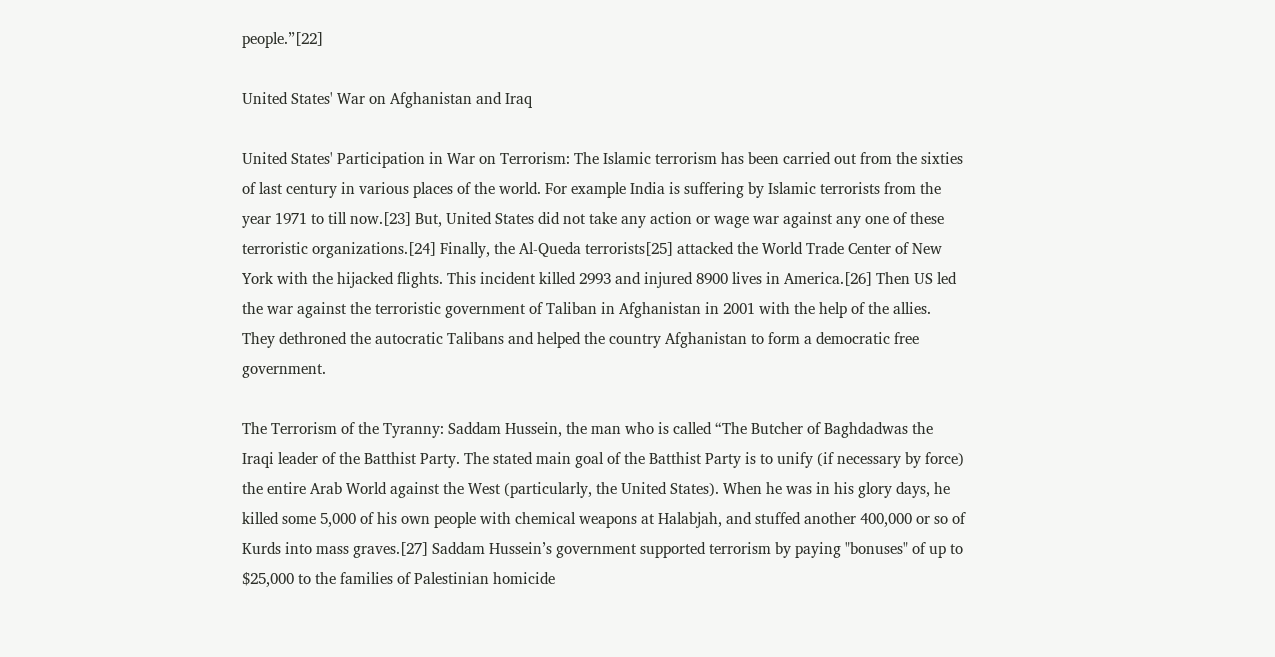people.”[22]

United States' War on Afghanistan and Iraq

United States' Participation in War on Terrorism: The Islamic terrorism has been carried out from the sixties of last century in various places of the world. For example India is suffering by Islamic terrorists from the year 1971 to till now.[23] But, United States did not take any action or wage war against any one of these terroristic organizations.[24] Finally, the Al-Queda terrorists[25] attacked the World Trade Center of New York with the hijacked flights. This incident killed 2993 and injured 8900 lives in America.[26] Then US led the war against the terroristic government of Taliban in Afghanistan in 2001 with the help of the allies. They dethroned the autocratic Talibans and helped the country Afghanistan to form a democratic free government.

The Terrorism of the Tyranny: Saddam Hussein, the man who is called “The Butcher of Baghdadwas the Iraqi leader of the Batthist Party. The stated main goal of the Batthist Party is to unify (if necessary by force) the entire Arab World against the West (particularly, the United States). When he was in his glory days, he killed some 5,000 of his own people with chemical weapons at Halabjah, and stuffed another 400,000 or so of Kurds into mass graves.[27] Saddam Hussein’s government supported terrorism by paying "bonuses" of up to $25,000 to the families of Palestinian homicide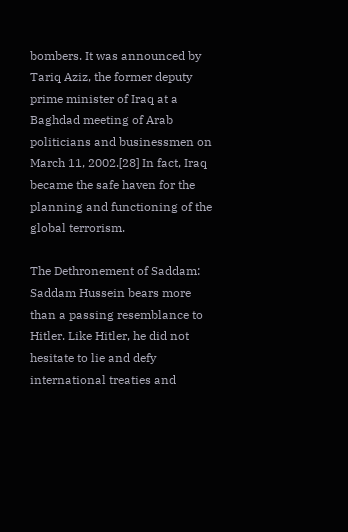bombers. It was announced by Tariq Aziz, the former deputy prime minister of Iraq at a Baghdad meeting of Arab politicians and businessmen on March 11, 2002.[28] In fact, Iraq became the safe haven for the planning and functioning of the global terrorism.

The Dethronement of Saddam: Saddam Hussein bears more than a passing resemblance to Hitler. Like Hitler, he did not hesitate to lie and defy international treaties and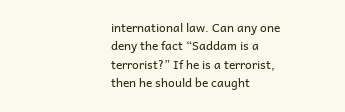international law. Can any one deny the fact “Saddam is a terrorist?” If he is a terrorist, then he should be caught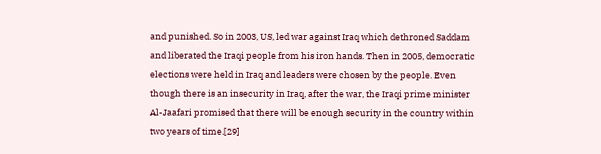and punished. So in 2003, US, led war against Iraq which dethroned Saddam and liberated the Iraqi people from his iron hands. Then in 2005, democratic elections were held in Iraq and leaders were chosen by the people. Even though there is an insecurity in Iraq, after the war, the Iraqi prime minister Al-Jaafari promised that there will be enough security in the country within two years of time.[29]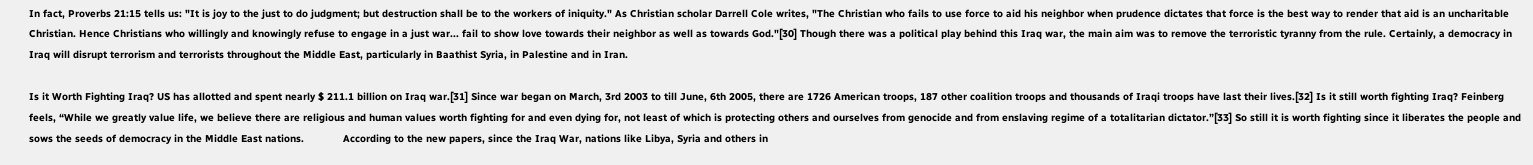In fact, Proverbs 21:15 tells us: "It is joy to the just to do judgment; but destruction shall be to the workers of iniquity." As Christian scholar Darrell Cole writes, "The Christian who fails to use force to aid his neighbor when prudence dictates that force is the best way to render that aid is an uncharitable Christian. Hence Christians who willingly and knowingly refuse to engage in a just war... fail to show love towards their neighbor as well as towards God."[30] Though there was a political play behind this Iraq war, the main aim was to remove the terroristic tyranny from the rule. Certainly, a democracy in Iraq will disrupt terrorism and terrorists throughout the Middle East, particularly in Baathist Syria, in Palestine and in Iran.

Is it Worth Fighting Iraq? US has allotted and spent nearly $ 211.1 billion on Iraq war.[31] Since war began on March, 3rd 2003 to till June, 6th 2005, there are 1726 American troops, 187 other coalition troops and thousands of Iraqi troops have last their lives.[32] Is it still worth fighting Iraq? Feinberg feels, “While we greatly value life, we believe there are religious and human values worth fighting for and even dying for, not least of which is protecting others and ourselves from genocide and from enslaving regime of a totalitarian dictator.”[33] So still it is worth fighting since it liberates the people and sows the seeds of democracy in the Middle East nations.             According to the new papers, since the Iraq War, nations like Libya, Syria and others in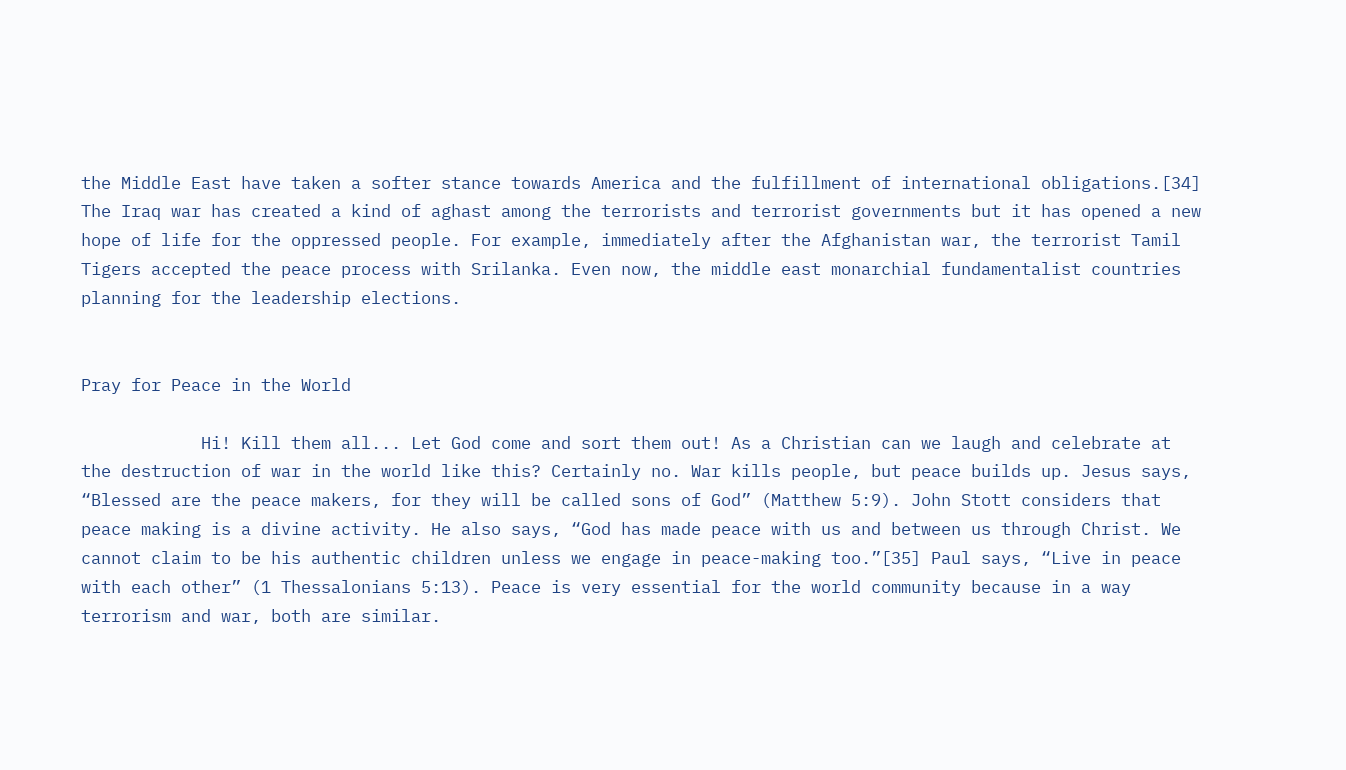the Middle East have taken a softer stance towards America and the fulfillment of international obligations.[34] The Iraq war has created a kind of aghast among the terrorists and terrorist governments but it has opened a new hope of life for the oppressed people. For example, immediately after the Afghanistan war, the terrorist Tamil Tigers accepted the peace process with Srilanka. Even now, the middle east monarchial fundamentalist countries planning for the leadership elections.


Pray for Peace in the World

            Hi! Kill them all... Let God come and sort them out! As a Christian can we laugh and celebrate at the destruction of war in the world like this? Certainly no. War kills people, but peace builds up. Jesus says, “Blessed are the peace makers, for they will be called sons of God” (Matthew 5:9). John Stott considers that peace making is a divine activity. He also says, “God has made peace with us and between us through Christ. We cannot claim to be his authentic children unless we engage in peace-making too.”[35] Paul says, “Live in peace with each other” (1 Thessalonians 5:13). Peace is very essential for the world community because in a way terrorism and war, both are similar.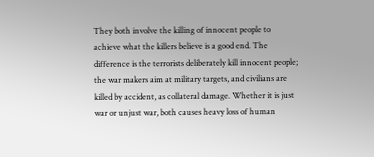They both involve the killing of innocent people to achieve what the killers believe is a good end. The difference is the terrorists deliberately kill innocent people; the war makers aim at military targets, and civilians are killed by accident, as collateral damage. Whether it is just war or unjust war, both causes heavy loss of human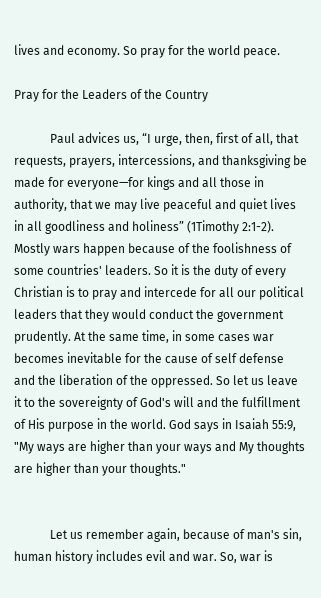lives and economy. So pray for the world peace.

Pray for the Leaders of the Country

            Paul advices us, “I urge, then, first of all, that requests, prayers, intercessions, and thanksgiving be made for everyone—for kings and all those in authority, that we may live peaceful and quiet lives in all goodliness and holiness” (1Timothy 2:1-2). Mostly wars happen because of the foolishness of some countries' leaders. So it is the duty of every Christian is to pray and intercede for all our political leaders that they would conduct the government prudently. At the same time, in some cases war becomes inevitable for the cause of self defense and the liberation of the oppressed. So let us leave it to the sovereignty of God's will and the fulfillment of His purpose in the world. God says in Isaiah 55:9, "My ways are higher than your ways and My thoughts are higher than your thoughts."


            Let us remember again, because of man's sin, human history includes evil and war. So, war is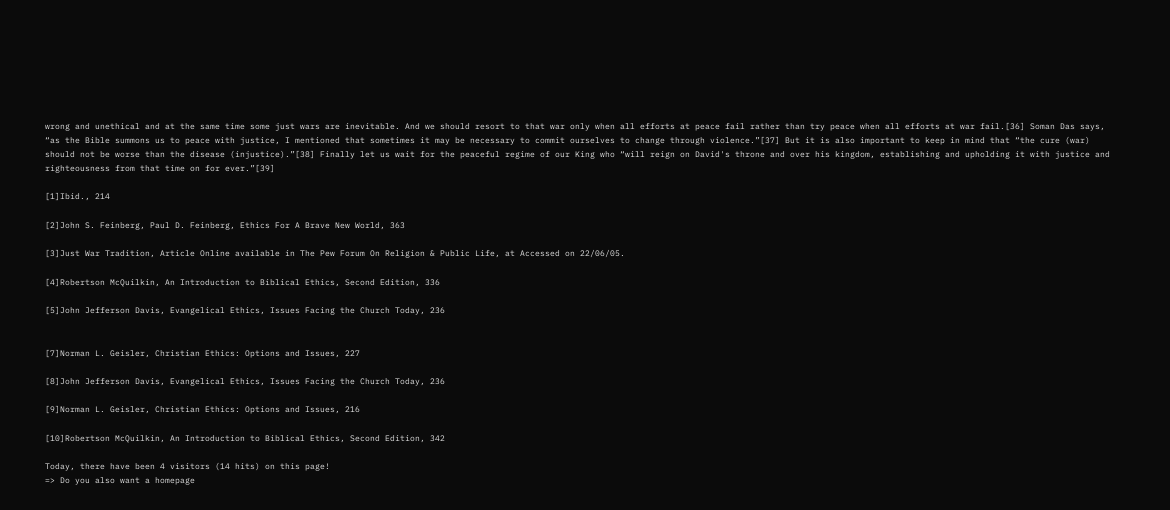wrong and unethical and at the same time some just wars are inevitable. And we should resort to that war only when all efforts at peace fail rather than try peace when all efforts at war fail.[36] Soman Das says, “as the Bible summons us to peace with justice, I mentioned that sometimes it may be necessary to commit ourselves to change through violence.”[37] But it is also important to keep in mind that “the cure (war) should not be worse than the disease (injustice).”[38] Finally let us wait for the peaceful regime of our King who “will reign on David's throne and over his kingdom, establishing and upholding it with justice and righteousness from that time on for ever.”[39]

[1]Ibid., 214

[2]John S. Feinberg, Paul D. Feinberg, Ethics For A Brave New World, 363

[3]Just War Tradition, Article Online available in The Pew Forum On Religion & Public Life, at Accessed on 22/06/05.

[4]Robertson McQuilkin, An Introduction to Biblical Ethics, Second Edition, 336

[5]John Jefferson Davis, Evangelical Ethics, Issues Facing the Church Today, 236


[7]Norman L. Geisler, Christian Ethics: Options and Issues, 227

[8]John Jefferson Davis, Evangelical Ethics, Issues Facing the Church Today, 236

[9]Norman L. Geisler, Christian Ethics: Options and Issues, 216

[10]Robertson McQuilkin, An Introduction to Biblical Ethics, Second Edition, 342

Today, there have been 4 visitors (14 hits) on this page!
=> Do you also want a homepage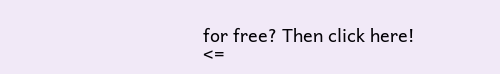for free? Then click here! <=